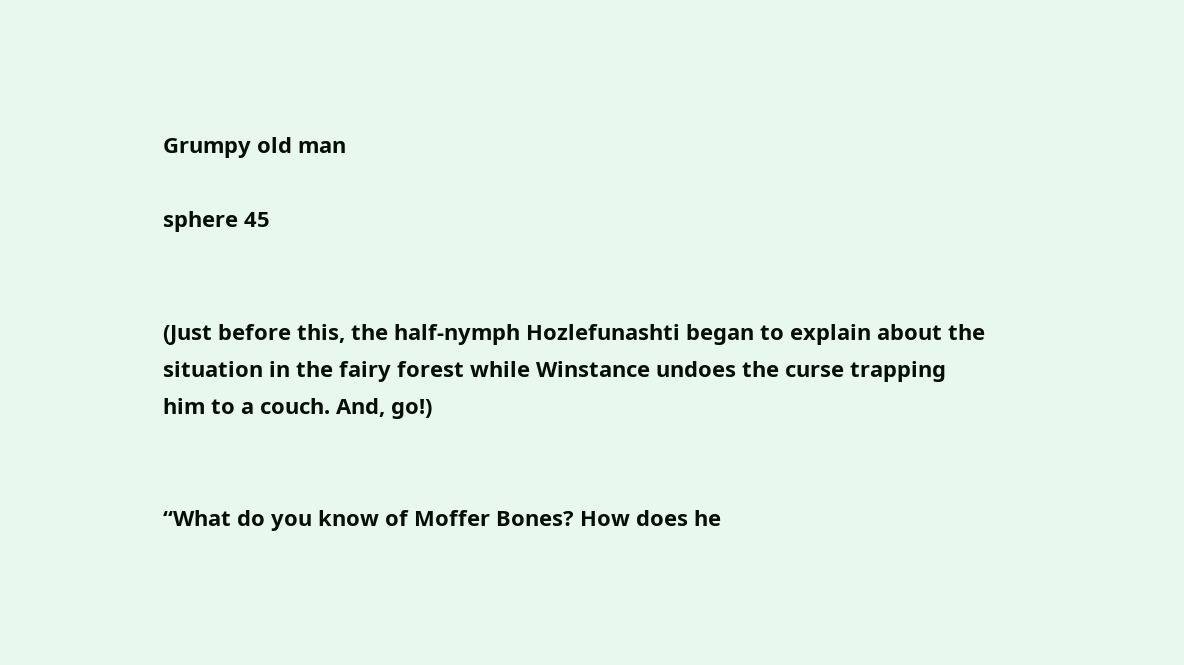Grumpy old man

sphere 45


(Just before this, the half-nymph Hozlefunashti began to explain about the situation in the fairy forest while Winstance undoes the curse trapping him to a couch. And, go!)


“What do you know of Moffer Bones? How does he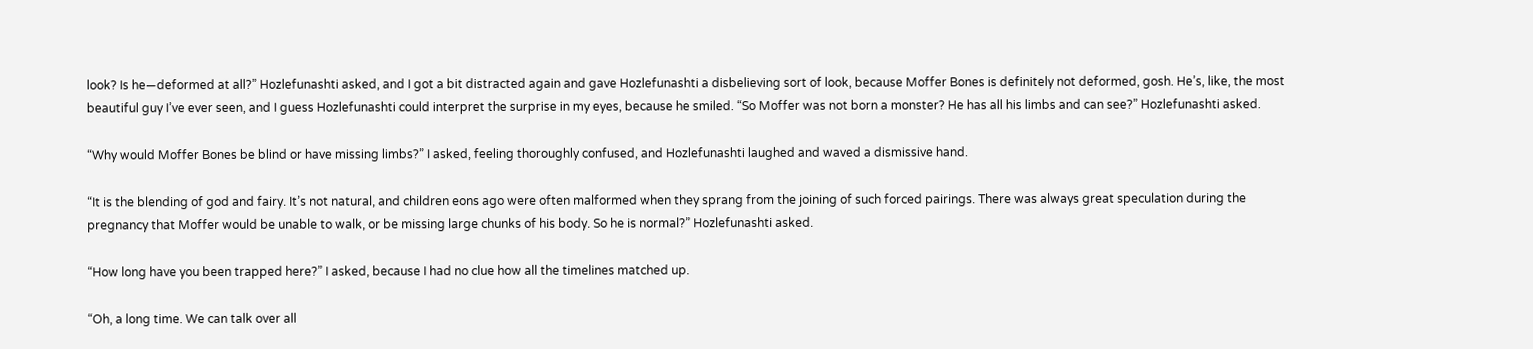look? Is he—deformed at all?” Hozlefunashti asked, and I got a bit distracted again and gave Hozlefunashti a disbelieving sort of look, because Moffer Bones is definitely not deformed, gosh. He’s, like, the most beautiful guy I’ve ever seen, and I guess Hozlefunashti could interpret the surprise in my eyes, because he smiled. “So Moffer was not born a monster? He has all his limbs and can see?” Hozlefunashti asked.

“Why would Moffer Bones be blind or have missing limbs?” I asked, feeling thoroughly confused, and Hozlefunashti laughed and waved a dismissive hand.

“It is the blending of god and fairy. It’s not natural, and children eons ago were often malformed when they sprang from the joining of such forced pairings. There was always great speculation during the pregnancy that Moffer would be unable to walk, or be missing large chunks of his body. So he is normal?” Hozlefunashti asked.

“How long have you been trapped here?” I asked, because I had no clue how all the timelines matched up.

“Oh, a long time. We can talk over all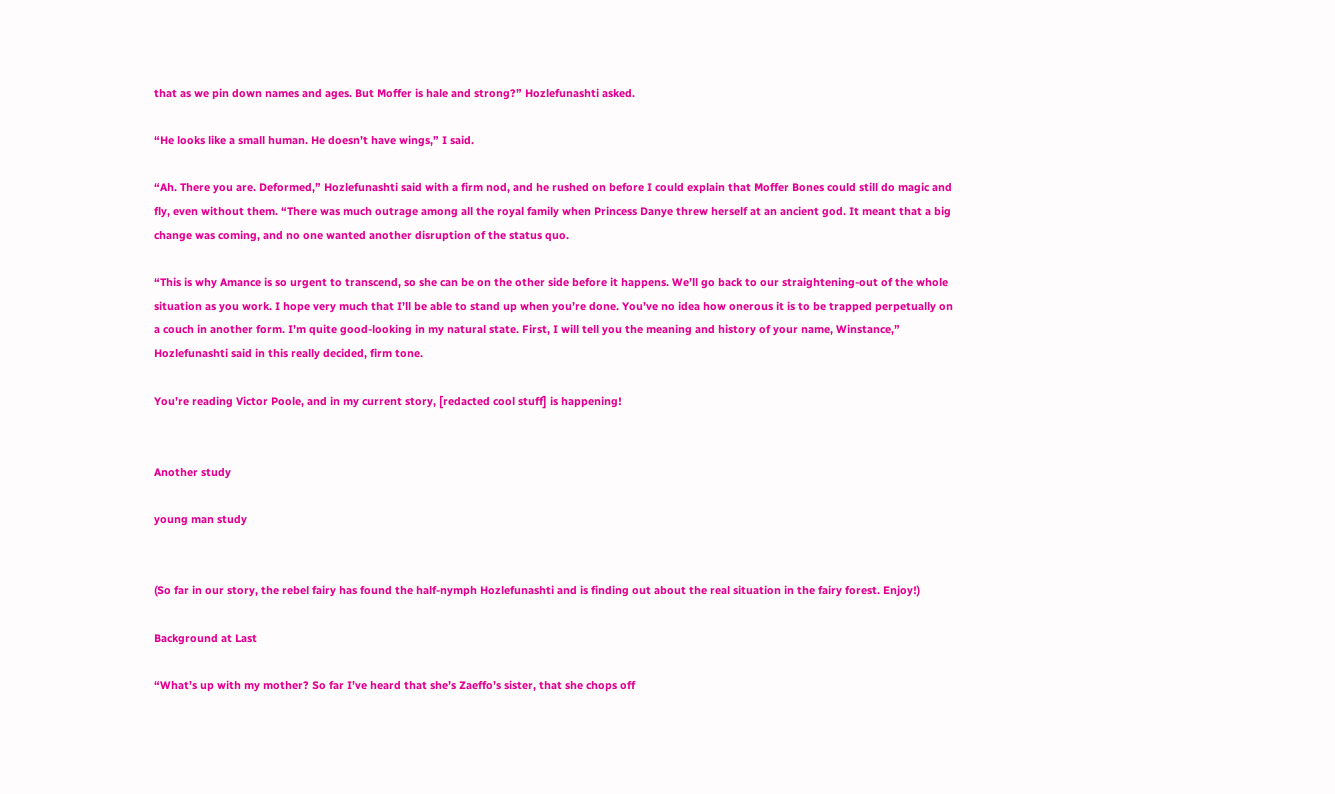that as we pin down names and ages. But Moffer is hale and strong?” Hozlefunashti asked.

“He looks like a small human. He doesn’t have wings,” I said.

“Ah. There you are. Deformed,” Hozlefunashti said with a firm nod, and he rushed on before I could explain that Moffer Bones could still do magic and fly, even without them. “There was much outrage among all the royal family when Princess Danye threw herself at an ancient god. It meant that a big change was coming, and no one wanted another disruption of the status quo.

“This is why Amance is so urgent to transcend, so she can be on the other side before it happens. We’ll go back to our straightening-out of the whole situation as you work. I hope very much that I’ll be able to stand up when you’re done. You’ve no idea how onerous it is to be trapped perpetually on a couch in another form. I’m quite good-looking in my natural state. First, I will tell you the meaning and history of your name, Winstance,” Hozlefunashti said in this really decided, firm tone.

You’re reading Victor Poole, and in my current story, [redacted cool stuff] is happening!


Another study

young man study


(So far in our story, the rebel fairy has found the half-nymph Hozlefunashti and is finding out about the real situation in the fairy forest. Enjoy!)

Background at Last

“What’s up with my mother? So far I’ve heard that she’s Zaeffo’s sister, that she chops off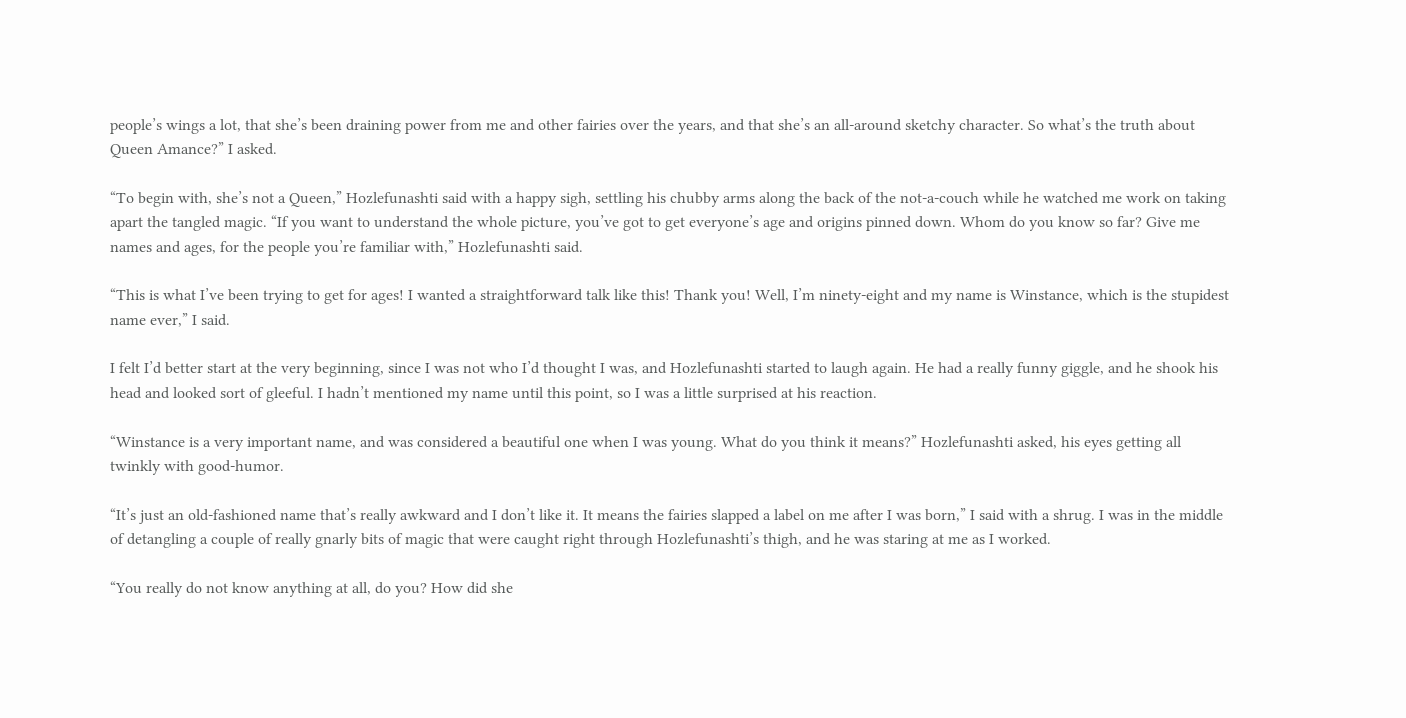people’s wings a lot, that she’s been draining power from me and other fairies over the years, and that she’s an all-around sketchy character. So what’s the truth about Queen Amance?” I asked.

“To begin with, she’s not a Queen,” Hozlefunashti said with a happy sigh, settling his chubby arms along the back of the not-a-couch while he watched me work on taking apart the tangled magic. “If you want to understand the whole picture, you’ve got to get everyone’s age and origins pinned down. Whom do you know so far? Give me names and ages, for the people you’re familiar with,” Hozlefunashti said.

“This is what I’ve been trying to get for ages! I wanted a straightforward talk like this! Thank you! Well, I’m ninety-eight and my name is Winstance, which is the stupidest name ever,” I said.

I felt I’d better start at the very beginning, since I was not who I’d thought I was, and Hozlefunashti started to laugh again. He had a really funny giggle, and he shook his head and looked sort of gleeful. I hadn’t mentioned my name until this point, so I was a little surprised at his reaction.

“Winstance is a very important name, and was considered a beautiful one when I was young. What do you think it means?” Hozlefunashti asked, his eyes getting all twinkly with good-humor.

“It’s just an old-fashioned name that’s really awkward and I don’t like it. It means the fairies slapped a label on me after I was born,” I said with a shrug. I was in the middle of detangling a couple of really gnarly bits of magic that were caught right through Hozlefunashti’s thigh, and he was staring at me as I worked.

“You really do not know anything at all, do you? How did she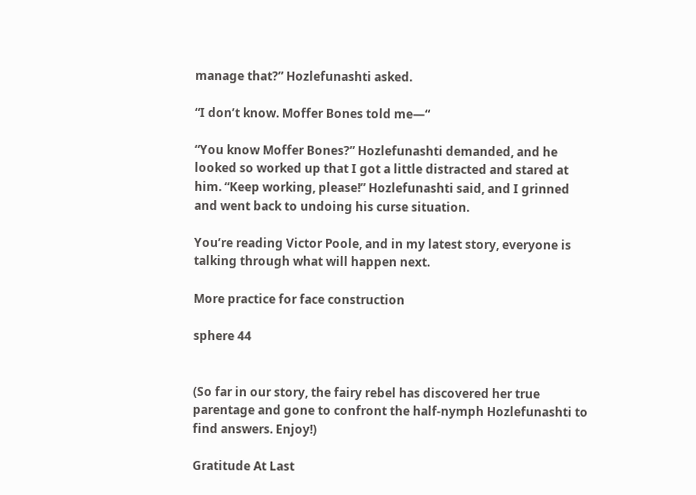manage that?” Hozlefunashti asked.

“I don’t know. Moffer Bones told me—“

“You know Moffer Bones?” Hozlefunashti demanded, and he looked so worked up that I got a little distracted and stared at him. “Keep working, please!” Hozlefunashti said, and I grinned and went back to undoing his curse situation.

You’re reading Victor Poole, and in my latest story, everyone is talking through what will happen next.

More practice for face construction

sphere 44


(So far in our story, the fairy rebel has discovered her true parentage and gone to confront the half-nymph Hozlefunashti to find answers. Enjoy!)

Gratitude At Last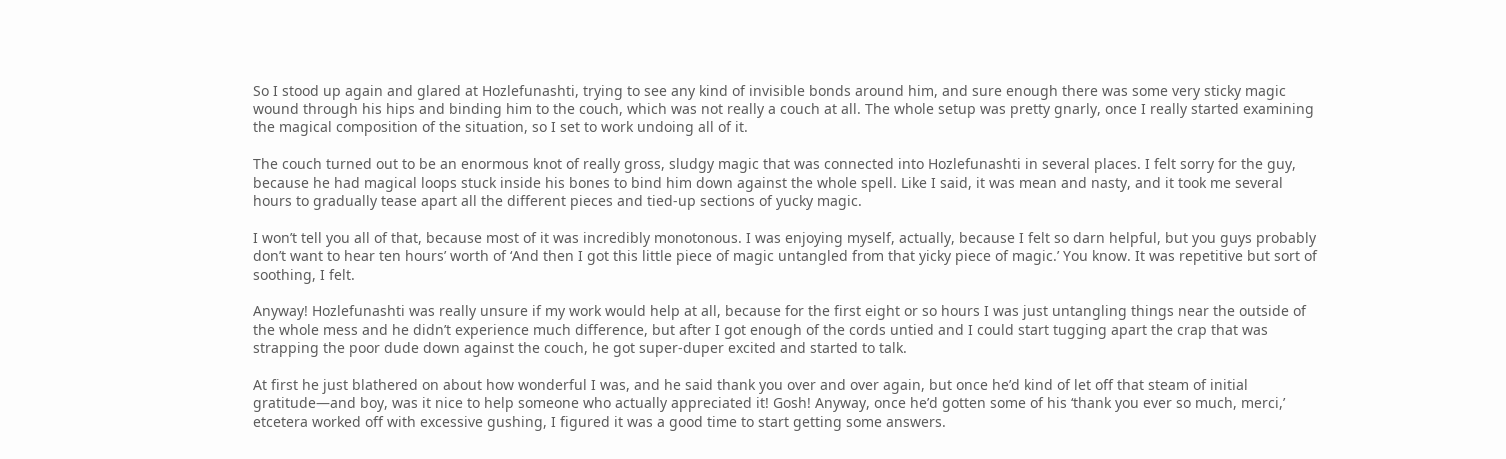So I stood up again and glared at Hozlefunashti, trying to see any kind of invisible bonds around him, and sure enough there was some very sticky magic wound through his hips and binding him to the couch, which was not really a couch at all. The whole setup was pretty gnarly, once I really started examining the magical composition of the situation, so I set to work undoing all of it.

The couch turned out to be an enormous knot of really gross, sludgy magic that was connected into Hozlefunashti in several places. I felt sorry for the guy, because he had magical loops stuck inside his bones to bind him down against the whole spell. Like I said, it was mean and nasty, and it took me several hours to gradually tease apart all the different pieces and tied-up sections of yucky magic.

I won’t tell you all of that, because most of it was incredibly monotonous. I was enjoying myself, actually, because I felt so darn helpful, but you guys probably don’t want to hear ten hours’ worth of ‘And then I got this little piece of magic untangled from that yicky piece of magic.’ You know. It was repetitive but sort of soothing, I felt.

Anyway! Hozlefunashti was really unsure if my work would help at all, because for the first eight or so hours I was just untangling things near the outside of the whole mess and he didn’t experience much difference, but after I got enough of the cords untied and I could start tugging apart the crap that was strapping the poor dude down against the couch, he got super-duper excited and started to talk.

At first he just blathered on about how wonderful I was, and he said thank you over and over again, but once he’d kind of let off that steam of initial gratitude—and boy, was it nice to help someone who actually appreciated it! Gosh! Anyway, once he’d gotten some of his ‘thank you ever so much, merci,’ etcetera worked off with excessive gushing, I figured it was a good time to start getting some answers.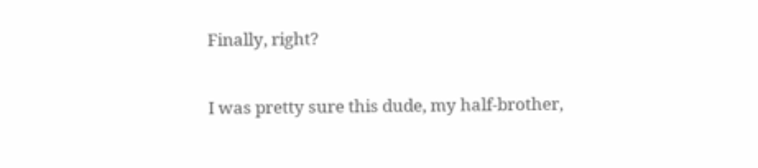Finally, right?

I was pretty sure this dude, my half-brother,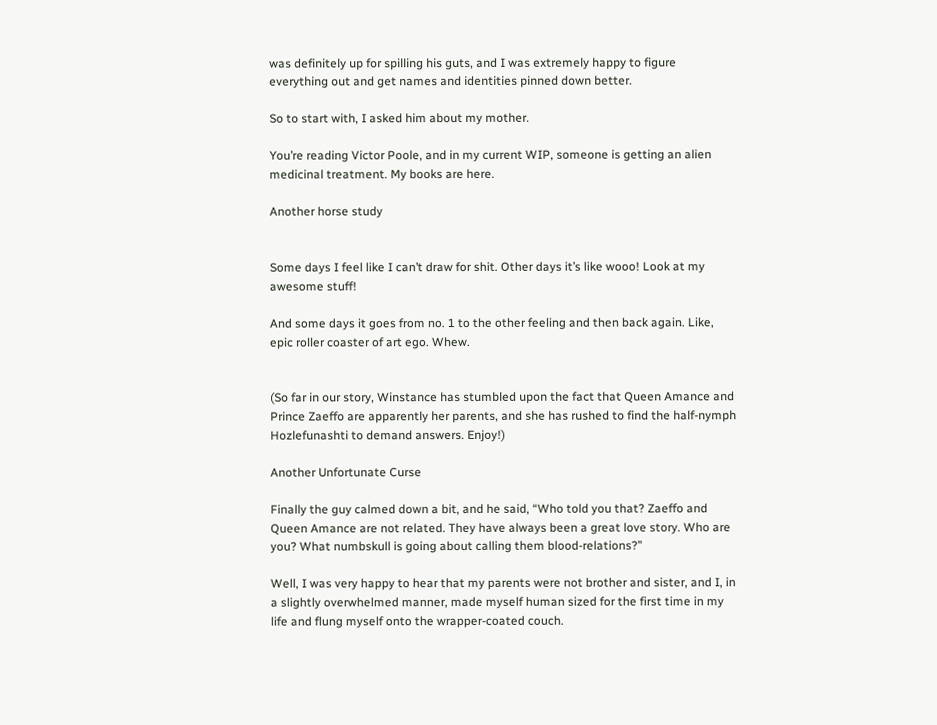was definitely up for spilling his guts, and I was extremely happy to figure everything out and get names and identities pinned down better.

So to start with, I asked him about my mother.

You’re reading Victor Poole, and in my current WIP, someone is getting an alien medicinal treatment. My books are here.

Another horse study


Some days I feel like I can’t draw for shit. Other days it’s like wooo! Look at my awesome stuff!

And some days it goes from no. 1 to the other feeling and then back again. Like, epic roller coaster of art ego. Whew.


(So far in our story, Winstance has stumbled upon the fact that Queen Amance and Prince Zaeffo are apparently her parents, and she has rushed to find the half-nymph Hozlefunashti to demand answers. Enjoy!)

Another Unfortunate Curse

Finally the guy calmed down a bit, and he said, “Who told you that? Zaeffo and Queen Amance are not related. They have always been a great love story. Who are you? What numbskull is going about calling them blood-relations?”

Well, I was very happy to hear that my parents were not brother and sister, and I, in a slightly overwhelmed manner, made myself human sized for the first time in my life and flung myself onto the wrapper-coated couch.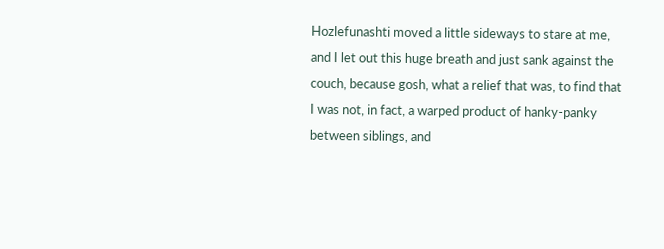Hozlefunashti moved a little sideways to stare at me, and I let out this huge breath and just sank against the couch, because gosh, what a relief that was, to find that I was not, in fact, a warped product of hanky-panky between siblings, and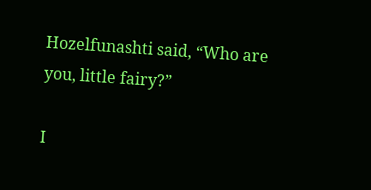Hozelfunashti said, “Who are you, little fairy?”

I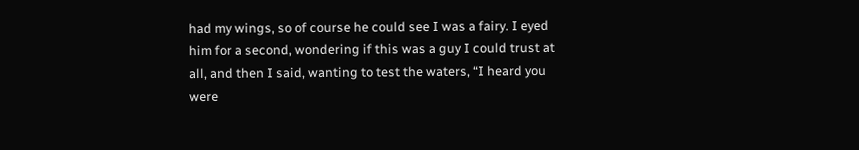had my wings, so of course he could see I was a fairy. I eyed him for a second, wondering if this was a guy I could trust at all, and then I said, wanting to test the waters, “I heard you were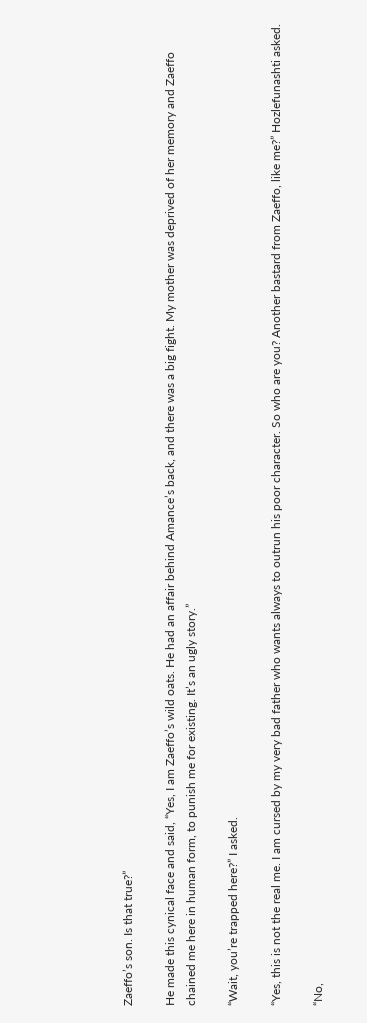Zaeffo’s son. Is that true?”

He made this cynical face and said, “Yes, I am Zaeffo’s wild oats. He had an affair behind Amance’s back, and there was a big fight. My mother was deprived of her memory and Zaeffo chained me here in human form, to punish me for existing. It’s an ugly story.”

“Wait, you’re trapped here?” I asked.

“Yes, this is not the real me. I am cursed by my very bad father who wants always to outrun his poor character. So who are you? Another bastard from Zaeffo, like me?” Hozlefunashti asked.

“No,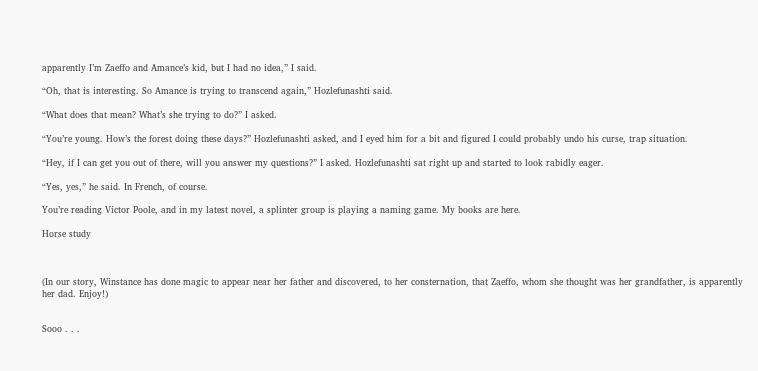apparently I’m Zaeffo and Amance’s kid, but I had no idea,” I said.

“Oh, that is interesting. So Amance is trying to transcend again,” Hozlefunashti said.

“What does that mean? What’s she trying to do?” I asked.

“You’re young. How’s the forest doing these days?” Hozlefunashti asked, and I eyed him for a bit and figured I could probably undo his curse, trap situation.

“Hey, if I can get you out of there, will you answer my questions?” I asked. Hozlefunashti sat right up and started to look rabidly eager.

“Yes, yes,” he said. In French, of course.

You’re reading Victor Poole, and in my latest novel, a splinter group is playing a naming game. My books are here.

Horse study



(In our story, Winstance has done magic to appear near her father and discovered, to her consternation, that Zaeffo, whom she thought was her grandfather, is apparently her dad. Enjoy!)


Sooo . . .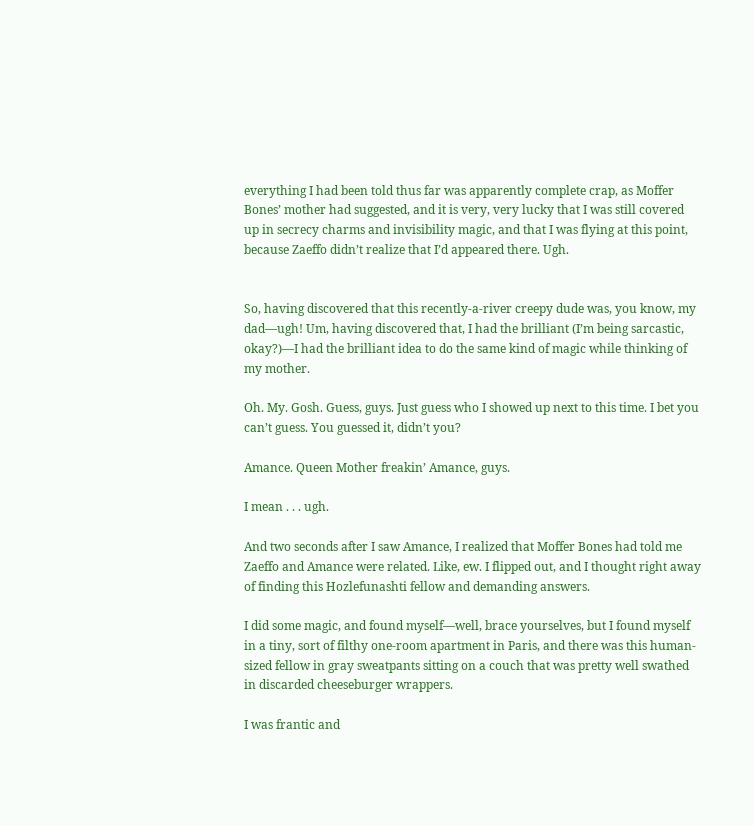everything I had been told thus far was apparently complete crap, as Moffer Bones’ mother had suggested, and it is very, very lucky that I was still covered up in secrecy charms and invisibility magic, and that I was flying at this point, because Zaeffo didn’t realize that I’d appeared there. Ugh.


So, having discovered that this recently-a-river creepy dude was, you know, my dad—ugh! Um, having discovered that, I had the brilliant (I’m being sarcastic, okay?)—I had the brilliant idea to do the same kind of magic while thinking of my mother.

Oh. My. Gosh. Guess, guys. Just guess who I showed up next to this time. I bet you can’t guess. You guessed it, didn’t you?

Amance. Queen Mother freakin’ Amance, guys.

I mean . . . ugh.

And two seconds after I saw Amance, I realized that Moffer Bones had told me Zaeffo and Amance were related. Like, ew. I flipped out, and I thought right away of finding this Hozlefunashti fellow and demanding answers.

I did some magic, and found myself—well, brace yourselves, but I found myself in a tiny, sort of filthy one-room apartment in Paris, and there was this human-sized fellow in gray sweatpants sitting on a couch that was pretty well swathed in discarded cheeseburger wrappers.

I was frantic and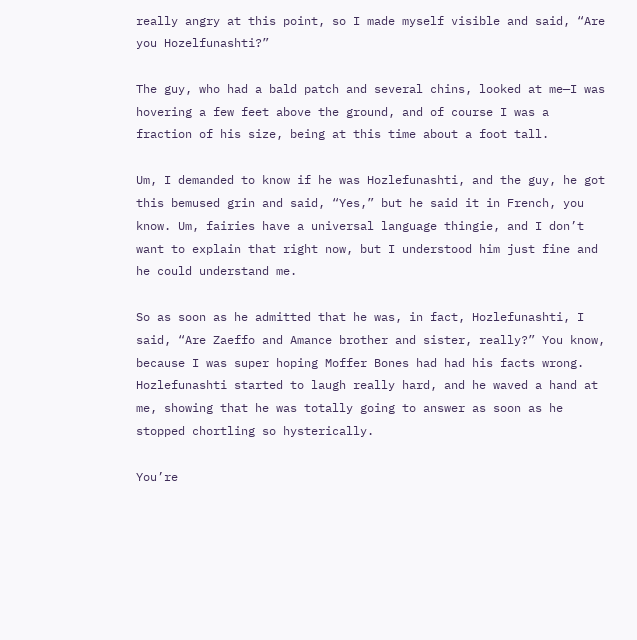really angry at this point, so I made myself visible and said, “Are you Hozelfunashti?”

The guy, who had a bald patch and several chins, looked at me—I was hovering a few feet above the ground, and of course I was a fraction of his size, being at this time about a foot tall.

Um, I demanded to know if he was Hozlefunashti, and the guy, he got this bemused grin and said, “Yes,” but he said it in French, you know. Um, fairies have a universal language thingie, and I don’t want to explain that right now, but I understood him just fine and he could understand me.

So as soon as he admitted that he was, in fact, Hozlefunashti, I said, “Are Zaeffo and Amance brother and sister, really?” You know, because I was super hoping Moffer Bones had had his facts wrong. Hozlefunashti started to laugh really hard, and he waved a hand at me, showing that he was totally going to answer as soon as he stopped chortling so hysterically.

You’re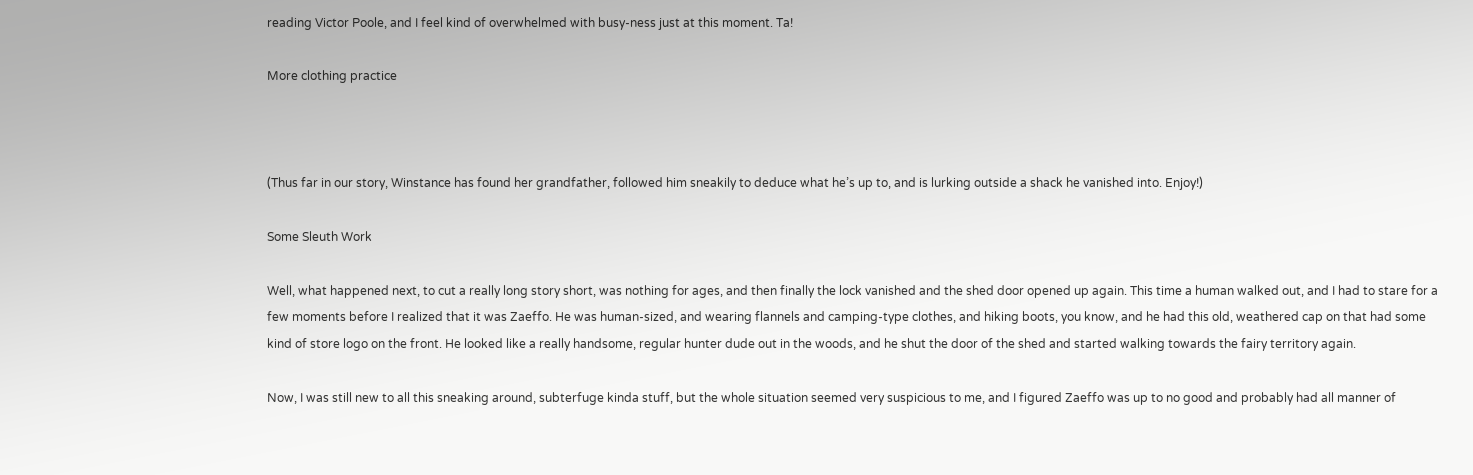reading Victor Poole, and I feel kind of overwhelmed with busy-ness just at this moment. Ta!

More clothing practice



(Thus far in our story, Winstance has found her grandfather, followed him sneakily to deduce what he’s up to, and is lurking outside a shack he vanished into. Enjoy!)

Some Sleuth Work

Well, what happened next, to cut a really long story short, was nothing for ages, and then finally the lock vanished and the shed door opened up again. This time a human walked out, and I had to stare for a few moments before I realized that it was Zaeffo. He was human-sized, and wearing flannels and camping-type clothes, and hiking boots, you know, and he had this old, weathered cap on that had some kind of store logo on the front. He looked like a really handsome, regular hunter dude out in the woods, and he shut the door of the shed and started walking towards the fairy territory again.

Now, I was still new to all this sneaking around, subterfuge kinda stuff, but the whole situation seemed very suspicious to me, and I figured Zaeffo was up to no good and probably had all manner of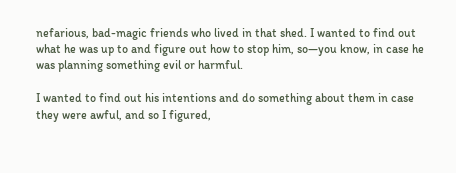nefarious, bad-magic friends who lived in that shed. I wanted to find out what he was up to and figure out how to stop him, so—you know, in case he was planning something evil or harmful.

I wanted to find out his intentions and do something about them in case they were awful, and so I figured,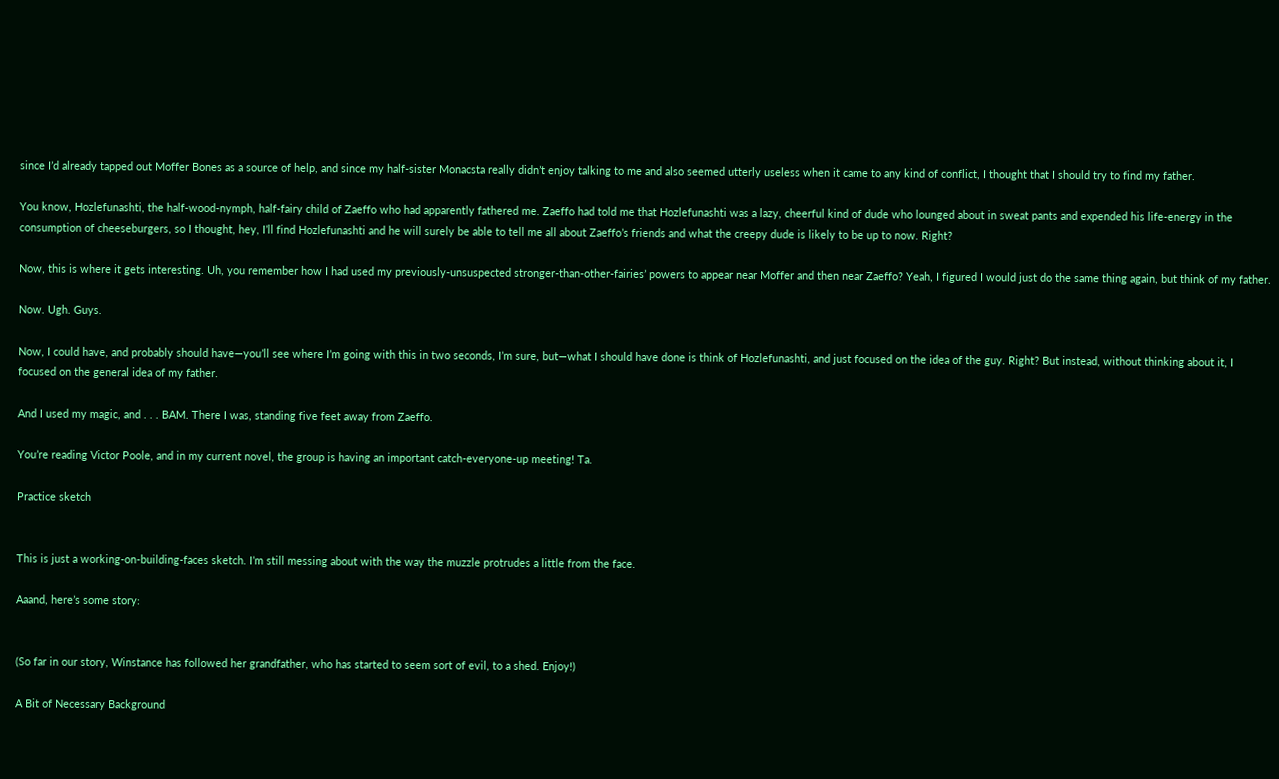since I’d already tapped out Moffer Bones as a source of help, and since my half-sister Monacsta really didn’t enjoy talking to me and also seemed utterly useless when it came to any kind of conflict, I thought that I should try to find my father.

You know, Hozlefunashti, the half-wood-nymph, half-fairy child of Zaeffo who had apparently fathered me. Zaeffo had told me that Hozlefunashti was a lazy, cheerful kind of dude who lounged about in sweat pants and expended his life-energy in the consumption of cheeseburgers, so I thought, hey, I’ll find Hozlefunashti and he will surely be able to tell me all about Zaeffo’s friends and what the creepy dude is likely to be up to now. Right?

Now, this is where it gets interesting. Uh, you remember how I had used my previously-unsuspected stronger-than-other-fairies’ powers to appear near Moffer and then near Zaeffo? Yeah, I figured I would just do the same thing again, but think of my father.

Now. Ugh. Guys.

Now, I could have, and probably should have—you’ll see where I’m going with this in two seconds, I’m sure, but—what I should have done is think of Hozlefunashti, and just focused on the idea of the guy. Right? But instead, without thinking about it, I focused on the general idea of my father.

And I used my magic, and . . . BAM. There I was, standing five feet away from Zaeffo.

You’re reading Victor Poole, and in my current novel, the group is having an important catch-everyone-up meeting! Ta.

Practice sketch


This is just a working-on-building-faces sketch. I’m still messing about with the way the muzzle protrudes a little from the face.

Aaand, here’s some story:


(So far in our story, Winstance has followed her grandfather, who has started to seem sort of evil, to a shed. Enjoy!)

A Bit of Necessary Background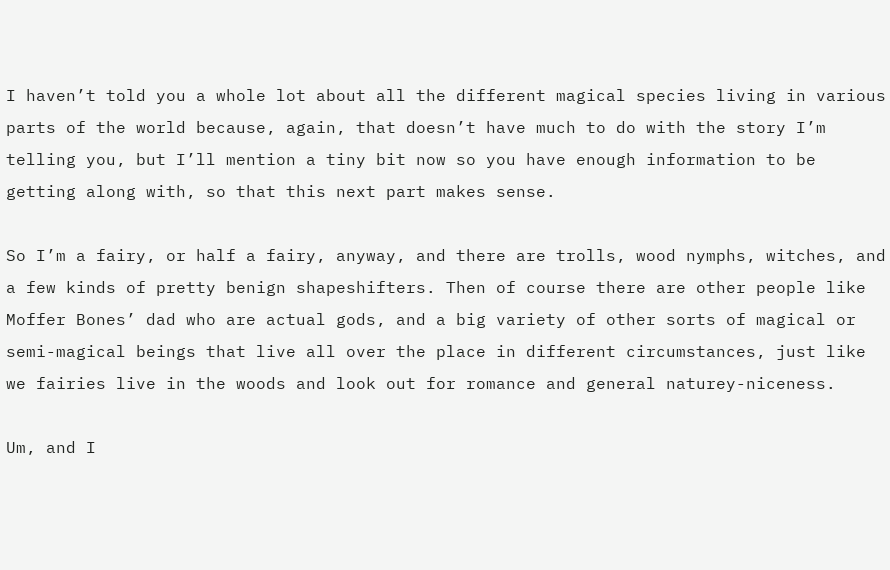I haven’t told you a whole lot about all the different magical species living in various parts of the world because, again, that doesn’t have much to do with the story I’m telling you, but I’ll mention a tiny bit now so you have enough information to be getting along with, so that this next part makes sense.

So I’m a fairy, or half a fairy, anyway, and there are trolls, wood nymphs, witches, and a few kinds of pretty benign shapeshifters. Then of course there are other people like Moffer Bones’ dad who are actual gods, and a big variety of other sorts of magical or semi-magical beings that live all over the place in different circumstances, just like we fairies live in the woods and look out for romance and general naturey-niceness.

Um, and I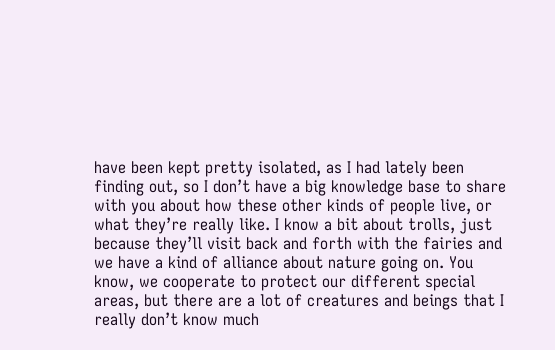have been kept pretty isolated, as I had lately been finding out, so I don’t have a big knowledge base to share with you about how these other kinds of people live, or what they’re really like. I know a bit about trolls, just because they’ll visit back and forth with the fairies and we have a kind of alliance about nature going on. You know, we cooperate to protect our different special areas, but there are a lot of creatures and beings that I really don’t know much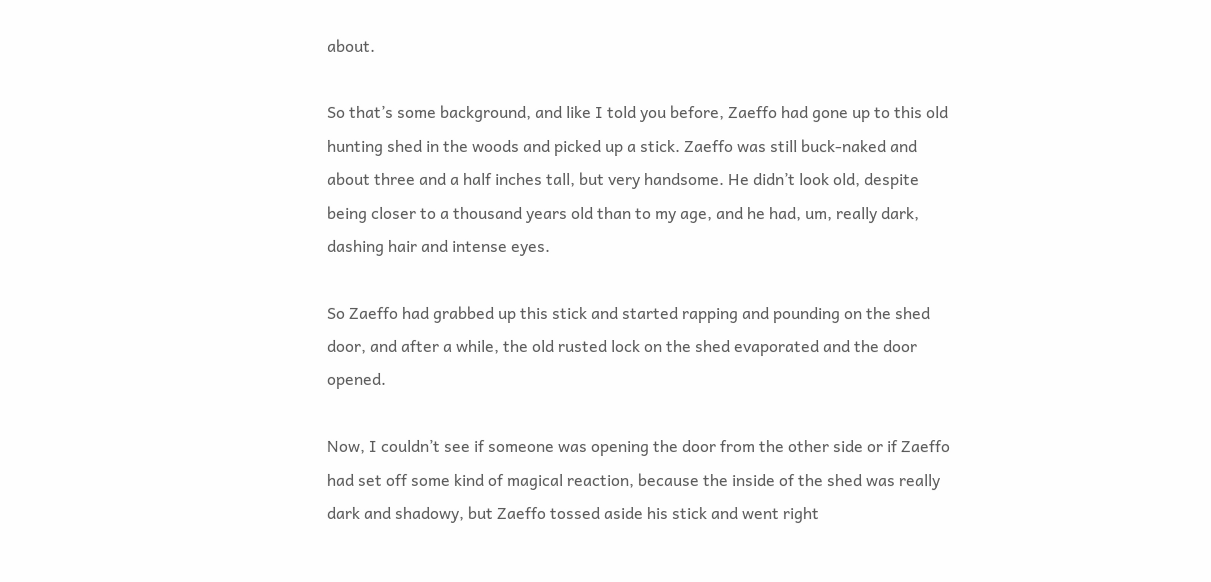about.

So that’s some background, and like I told you before, Zaeffo had gone up to this old hunting shed in the woods and picked up a stick. Zaeffo was still buck-naked and about three and a half inches tall, but very handsome. He didn’t look old, despite being closer to a thousand years old than to my age, and he had, um, really dark, dashing hair and intense eyes.

So Zaeffo had grabbed up this stick and started rapping and pounding on the shed door, and after a while, the old rusted lock on the shed evaporated and the door opened.

Now, I couldn’t see if someone was opening the door from the other side or if Zaeffo had set off some kind of magical reaction, because the inside of the shed was really dark and shadowy, but Zaeffo tossed aside his stick and went right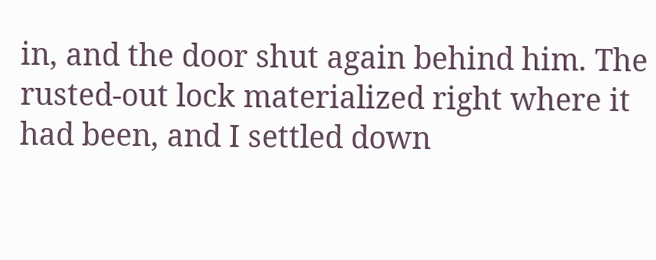in, and the door shut again behind him. The rusted-out lock materialized right where it had been, and I settled down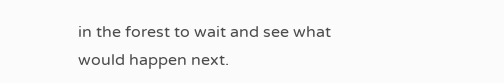in the forest to wait and see what would happen next.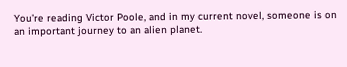You’re reading Victor Poole, and in my current novel, someone is on an important journey to an alien planet.